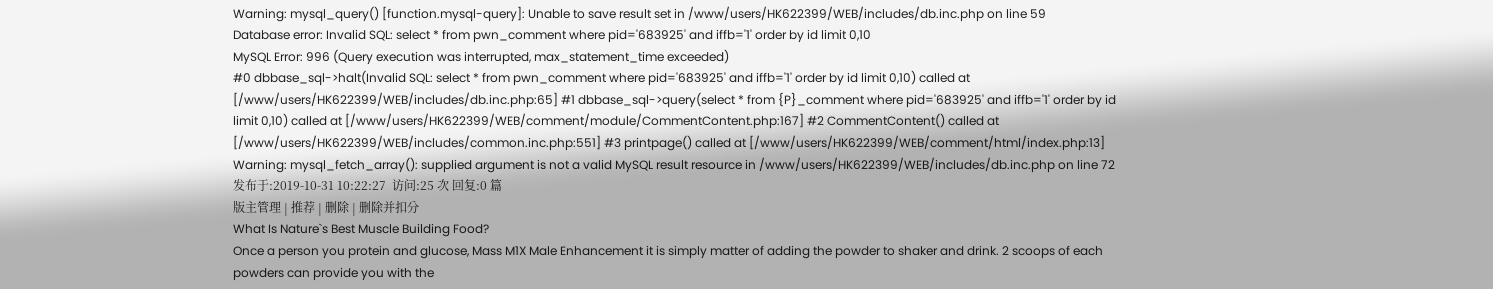Warning: mysql_query() [function.mysql-query]: Unable to save result set in /www/users/HK622399/WEB/includes/db.inc.php on line 59
Database error: Invalid SQL: select * from pwn_comment where pid='683925' and iffb='1' order by id limit 0,10
MySQL Error: 996 (Query execution was interrupted, max_statement_time exceeded)
#0 dbbase_sql->halt(Invalid SQL: select * from pwn_comment where pid='683925' and iffb='1' order by id limit 0,10) called at [/www/users/HK622399/WEB/includes/db.inc.php:65] #1 dbbase_sql->query(select * from {P}_comment where pid='683925' and iffb='1' order by id limit 0,10) called at [/www/users/HK622399/WEB/comment/module/CommentContent.php:167] #2 CommentContent() called at [/www/users/HK622399/WEB/includes/common.inc.php:551] #3 printpage() called at [/www/users/HK622399/WEB/comment/html/index.php:13]
Warning: mysql_fetch_array(): supplied argument is not a valid MySQL result resource in /www/users/HK622399/WEB/includes/db.inc.php on line 72
发布于:2019-10-31 10:22:27  访问:25 次 回复:0 篇
版主管理 | 推荐 | 删除 | 删除并扣分
What Is Nature`s Best Muscle Building Food?
Once a person you protein and glucose, Mass M1X Male Enhancement it is simply matter of adding the powder to shaker and drink. 2 scoops of each powders can provide you with the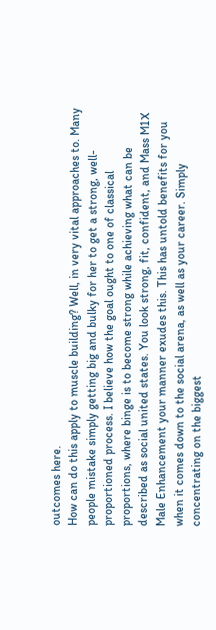outcomes here.
How can do this apply to muscle building? Well, in very vital approaches to. Many people mistake simply getting big and bulky for her to get a strong, well-proportioned process. I believe how the goal ought to one of classical proportions, where binge is to become strong while achieving what can be described as social united states. You look strong, fit, confident, and Mass M1X Male Enhancement your manner exudes this. This has untold benefits for you when it comes down to the social arena, as well as your career. Simply concentrating on the biggest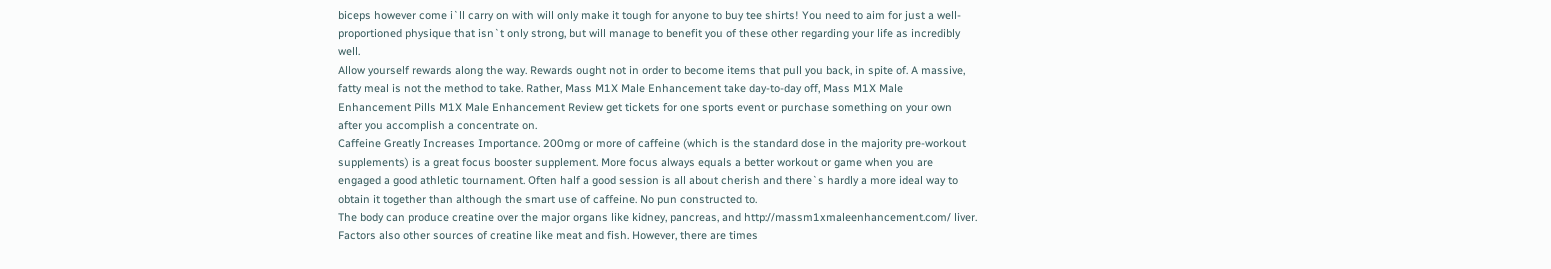biceps however come i`ll carry on with will only make it tough for anyone to buy tee shirts! You need to aim for just a well-proportioned physique that isn`t only strong, but will manage to benefit you of these other regarding your life as incredibly well.
Allow yourself rewards along the way. Rewards ought not in order to become items that pull you back, in spite of. A massive, fatty meal is not the method to take. Rather, Mass M1X Male Enhancement take day-to-day off, Mass M1X Male Enhancement Pills M1X Male Enhancement Review get tickets for one sports event or purchase something on your own after you accomplish a concentrate on.
Caffeine Greatly Increases Importance. 200mg or more of caffeine (which is the standard dose in the majority pre-workout supplements) is a great focus booster supplement. More focus always equals a better workout or game when you are engaged a good athletic tournament. Often half a good session is all about cherish and there`s hardly a more ideal way to obtain it together than although the smart use of caffeine. No pun constructed to.
The body can produce creatine over the major organs like kidney, pancreas, and http://massm1xmaleenhancement.com/ liver. Factors also other sources of creatine like meat and fish. However, there are times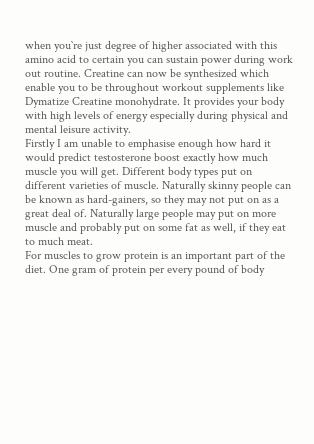when you`re just degree of higher associated with this amino acid to certain you can sustain power during work out routine. Creatine can now be synthesized which enable you to be throughout workout supplements like Dymatize Creatine monohydrate. It provides your body with high levels of energy especially during physical and mental leisure activity.
Firstly I am unable to emphasise enough how hard it would predict testosterone boost exactly how much muscle you will get. Different body types put on different varieties of muscle. Naturally skinny people can be known as hard-gainers, so they may not put on as a great deal of. Naturally large people may put on more muscle and probably put on some fat as well, if they eat to much meat.
For muscles to grow protein is an important part of the diet. One gram of protein per every pound of body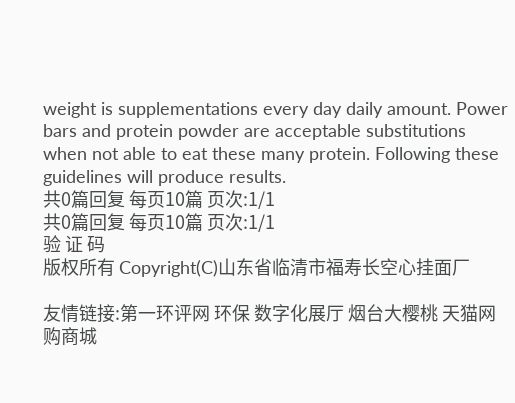weight is supplementations every day daily amount. Power bars and protein powder are acceptable substitutions when not able to eat these many protein. Following these guidelines will produce results.
共0篇回复 每页10篇 页次:1/1
共0篇回复 每页10篇 页次:1/1
验 证 码
版权所有 Copyright(C)山东省临清市福寿长空心挂面厂

友情链接:第一环评网 环保 数字化展厅 烟台大樱桃 天猫网购商城